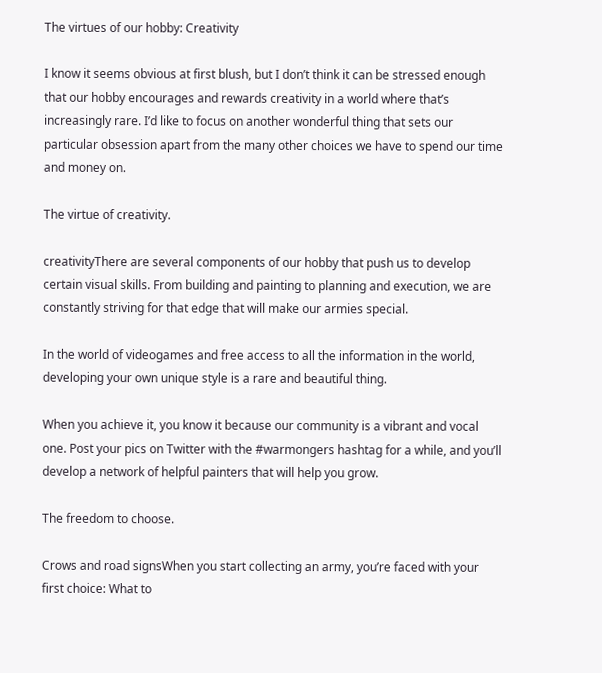The virtues of our hobby: Creativity

I know it seems obvious at first blush, but I don’t think it can be stressed enough that our hobby encourages and rewards creativity in a world where that’s increasingly rare. I’d like to focus on another wonderful thing that sets our particular obsession apart from the many other choices we have to spend our time and money on.

The virtue of creativity.

creativityThere are several components of our hobby that push us to develop certain visual skills. From building and painting to planning and execution, we are constantly striving for that edge that will make our armies special.

In the world of videogames and free access to all the information in the world, developing your own unique style is a rare and beautiful thing.

When you achieve it, you know it because our community is a vibrant and vocal one. Post your pics on Twitter with the #warmongers hashtag for a while, and you’ll develop a network of helpful painters that will help you grow.

The freedom to choose.

Crows and road signsWhen you start collecting an army, you’re faced with your first choice: What to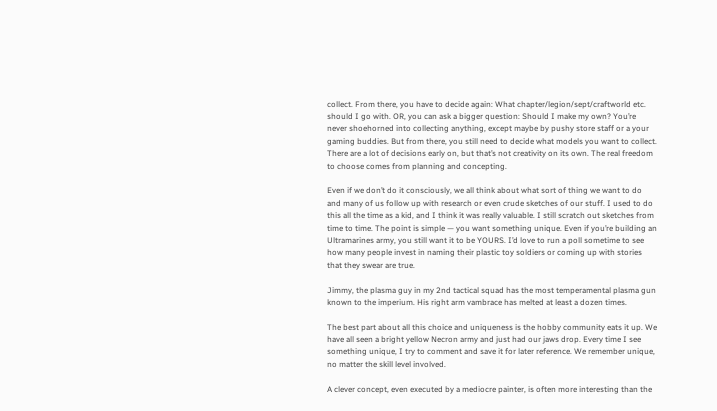collect. From there, you have to decide again: What chapter/legion/sept/craftworld etc. should I go with. OR, you can ask a bigger question: Should I make my own? You’re never shoehorned into collecting anything, except maybe by pushy store staff or a your gaming buddies. But from there, you still need to decide what models you want to collect. There are a lot of decisions early on, but that’s not creativity on its own. The real freedom to choose comes from planning and concepting.

Even if we don’t do it consciously, we all think about what sort of thing we want to do and many of us follow up with research or even crude sketches of our stuff. I used to do this all the time as a kid, and I think it was really valuable. I still scratch out sketches from time to time. The point is simple — you want something unique. Even if you’re building an Ultramarines army, you still want it to be YOURS. I’d love to run a poll sometime to see how many people invest in naming their plastic toy soldiers or coming up with stories that they swear are true.

Jimmy, the plasma guy in my 2nd tactical squad has the most temperamental plasma gun known to the imperium. His right arm vambrace has melted at least a dozen times.

The best part about all this choice and uniqueness is the hobby community eats it up. We have all seen a bright yellow Necron army and just had our jaws drop. Every time I see something unique, I try to comment and save it for later reference. We remember unique, no matter the skill level involved.

A clever concept, even executed by a mediocre painter, is often more interesting than the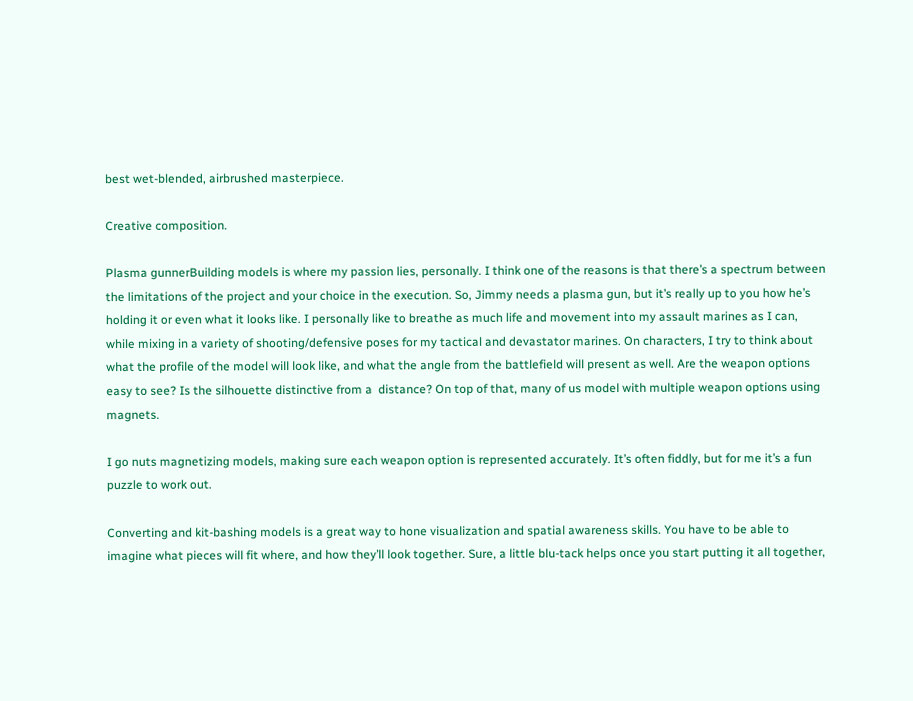best wet-blended, airbrushed masterpiece.

Creative composition.

Plasma gunnerBuilding models is where my passion lies, personally. I think one of the reasons is that there’s a spectrum between the limitations of the project and your choice in the execution. So, Jimmy needs a plasma gun, but it’s really up to you how he’s holding it or even what it looks like. I personally like to breathe as much life and movement into my assault marines as I can, while mixing in a variety of shooting/defensive poses for my tactical and devastator marines. On characters, I try to think about what the profile of the model will look like, and what the angle from the battlefield will present as well. Are the weapon options easy to see? Is the silhouette distinctive from a  distance? On top of that, many of us model with multiple weapon options using magnets.

I go nuts magnetizing models, making sure each weapon option is represented accurately. It’s often fiddly, but for me it’s a fun puzzle to work out.

Converting and kit-bashing models is a great way to hone visualization and spatial awareness skills. You have to be able to imagine what pieces will fit where, and how they’ll look together. Sure, a little blu-tack helps once you start putting it all together,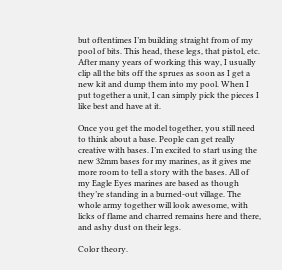but oftentimes I’m building straight from of my pool of bits. This head, these legs, that pistol, etc. After many years of working this way, I usually clip all the bits off the sprues as soon as I get a new kit and dump them into my pool. When I put together a unit, I can simply pick the pieces I like best and have at it.

Once you get the model together, you still need to think about a base. People can get really creative with bases. I’m excited to start using the new 32mm bases for my marines, as it gives me more room to tell a story with the bases. All of my Eagle Eyes marines are based as though they’re standing in a burned-out village. The whole army together will look awesome, with licks of flame and charred remains here and there, and ashy dust on their legs.

Color theory.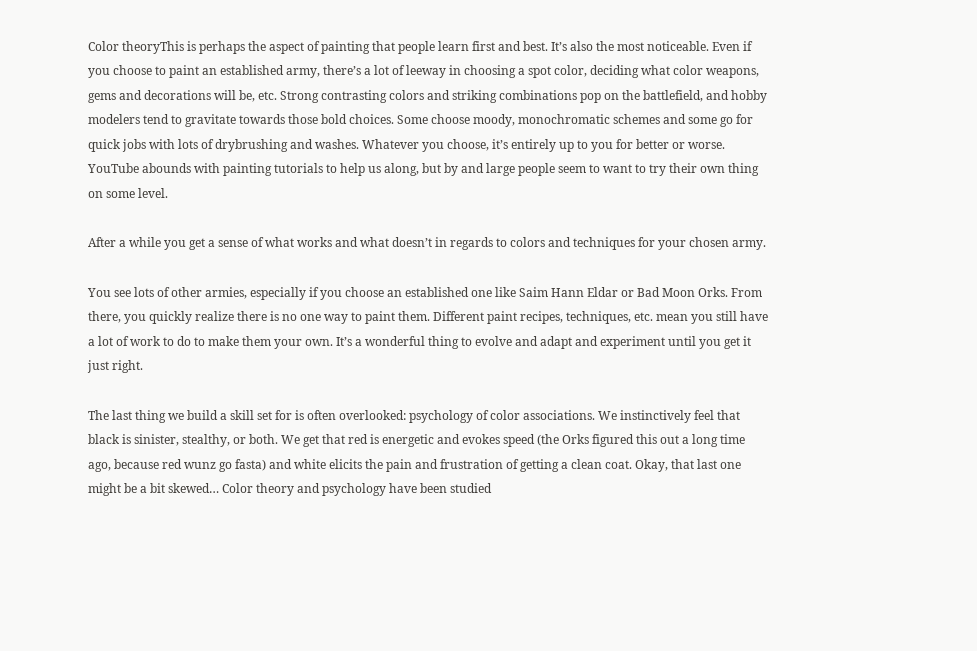Color theoryThis is perhaps the aspect of painting that people learn first and best. It’s also the most noticeable. Even if you choose to paint an established army, there’s a lot of leeway in choosing a spot color, deciding what color weapons, gems and decorations will be, etc. Strong contrasting colors and striking combinations pop on the battlefield, and hobby modelers tend to gravitate towards those bold choices. Some choose moody, monochromatic schemes and some go for quick jobs with lots of drybrushing and washes. Whatever you choose, it’s entirely up to you for better or worse. YouTube abounds with painting tutorials to help us along, but by and large people seem to want to try their own thing on some level.

After a while you get a sense of what works and what doesn’t in regards to colors and techniques for your chosen army.

You see lots of other armies, especially if you choose an established one like Saim Hann Eldar or Bad Moon Orks. From there, you quickly realize there is no one way to paint them. Different paint recipes, techniques, etc. mean you still have a lot of work to do to make them your own. It’s a wonderful thing to evolve and adapt and experiment until you get it just right.

The last thing we build a skill set for is often overlooked: psychology of color associations. We instinctively feel that black is sinister, stealthy, or both. We get that red is energetic and evokes speed (the Orks figured this out a long time ago, because red wunz go fasta) and white elicits the pain and frustration of getting a clean coat. Okay, that last one might be a bit skewed… Color theory and psychology have been studied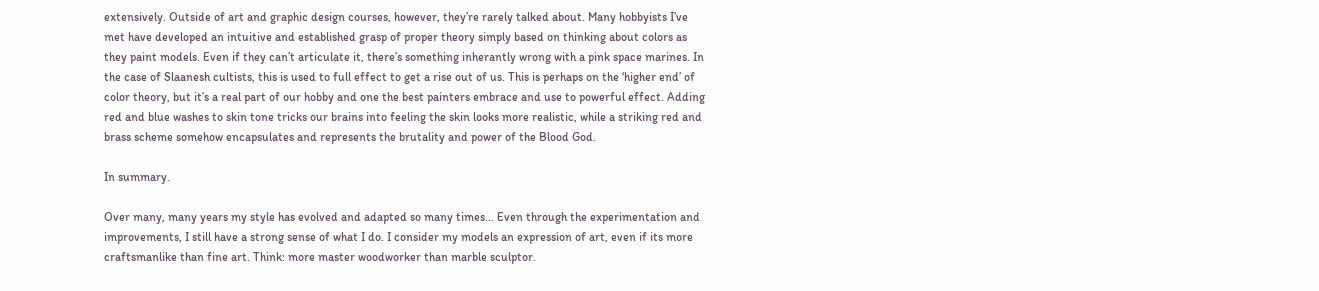extensively. Outside of art and graphic design courses, however, they’re rarely talked about. Many hobbyists I’ve met have developed an intuitive and established grasp of proper theory simply based on thinking about colors as they paint models. Even if they can’t articulate it, there’s something inherantly wrong with a pink space marines. In the case of Slaanesh cultists, this is used to full effect to get a rise out of us. This is perhaps on the ‘higher end’ of color theory, but it’s a real part of our hobby and one the best painters embrace and use to powerful effect. Adding red and blue washes to skin tone tricks our brains into feeling the skin looks more realistic, while a striking red and brass scheme somehow encapsulates and represents the brutality and power of the Blood God.

In summary.

Over many, many years my style has evolved and adapted so many times… Even through the experimentation and improvements, I still have a strong sense of what I do. I consider my models an expression of art, even if its more craftsmanlike than fine art. Think: more master woodworker than marble sculptor.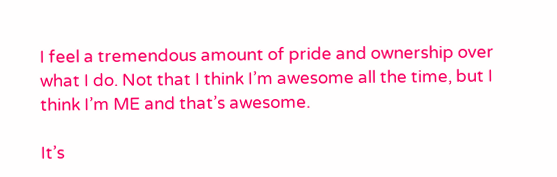I feel a tremendous amount of pride and ownership over what I do. Not that I think I’m awesome all the time, but I think I’m ME and that’s awesome.

It’s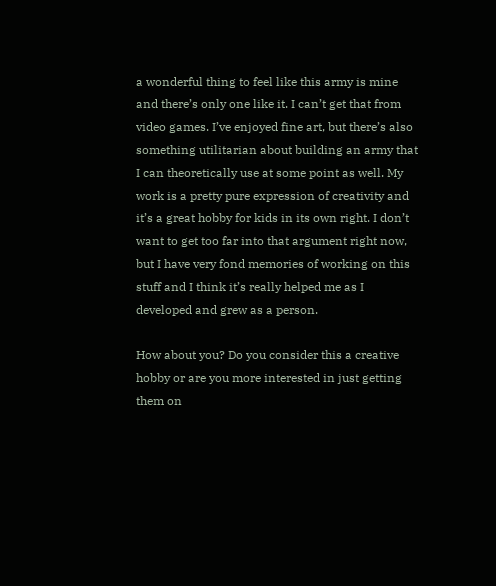a wonderful thing to feel like this army is mine and there’s only one like it. I can’t get that from video games. I’ve enjoyed fine art, but there’s also something utilitarian about building an army that I can theoretically use at some point as well. My work is a pretty pure expression of creativity and it’s a great hobby for kids in its own right. I don’t want to get too far into that argument right now, but I have very fond memories of working on this stuff and I think it’s really helped me as I developed and grew as a person.

How about you? Do you consider this a creative hobby or are you more interested in just getting them on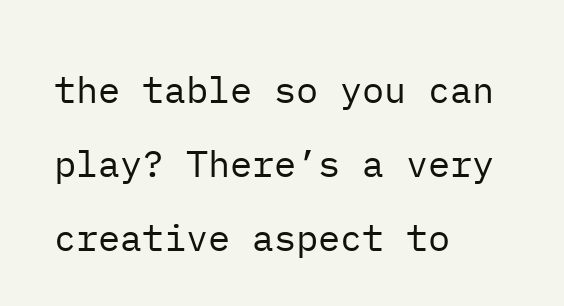the table so you can play? There’s a very creative aspect to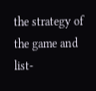the strategy of the game and list-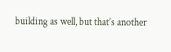building as well, but that’s another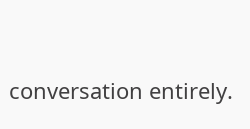conversation entirely.